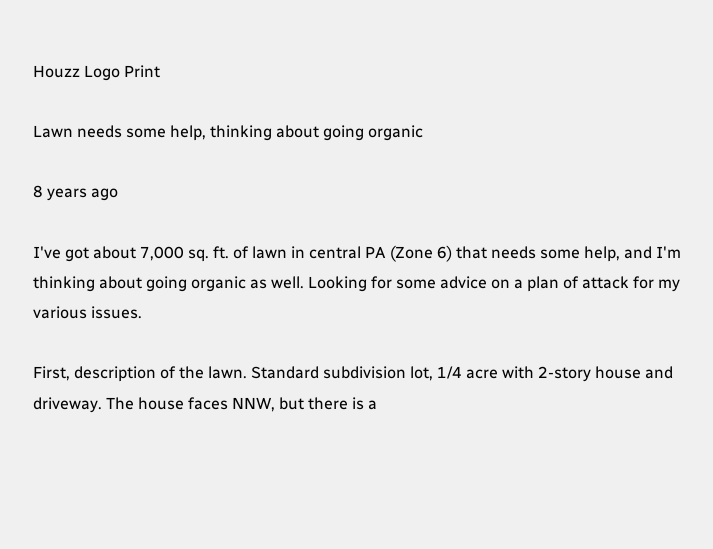Houzz Logo Print

Lawn needs some help, thinking about going organic

8 years ago

I've got about 7,000 sq. ft. of lawn in central PA (Zone 6) that needs some help, and I'm thinking about going organic as well. Looking for some advice on a plan of attack for my various issues.

First, description of the lawn. Standard subdivision lot, 1/4 acre with 2-story house and driveway. The house faces NNW, but there is a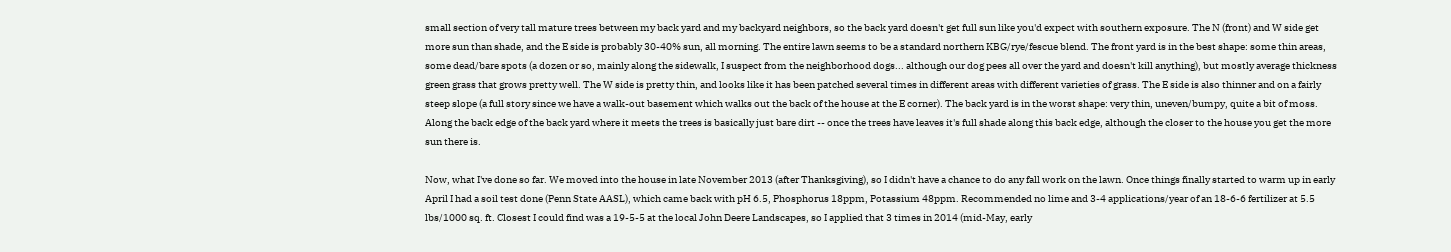small section of very tall mature trees between my back yard and my backyard neighbors, so the back yard doesn't get full sun like you'd expect with southern exposure. The N (front) and W side get more sun than shade, and the E side is probably 30-40% sun, all morning. The entire lawn seems to be a standard northern KBG/rye/fescue blend. The front yard is in the best shape: some thin areas, some dead/bare spots (a dozen or so, mainly along the sidewalk, I suspect from the neighborhood dogs... although our dog pees all over the yard and doesn't kill anything), but mostly average thickness green grass that grows pretty well. The W side is pretty thin, and looks like it has been patched several times in different areas with different varieties of grass. The E side is also thinner and on a fairly steep slope (a full story since we have a walk-out basement which walks out the back of the house at the E corner). The back yard is in the worst shape: very thin, uneven/bumpy, quite a bit of moss. Along the back edge of the back yard where it meets the trees is basically just bare dirt -- once the trees have leaves it's full shade along this back edge, although the closer to the house you get the more sun there is.

Now, what I've done so far. We moved into the house in late November 2013 (after Thanksgiving), so I didn't have a chance to do any fall work on the lawn. Once things finally started to warm up in early April I had a soil test done (Penn State AASL), which came back with pH 6.5, Phosphorus 18ppm, Potassium 48ppm. Recommended no lime and 3-4 applications/year of an 18-6-6 fertilizer at 5.5 lbs/1000 sq. ft. Closest I could find was a 19-5-5 at the local John Deere Landscapes, so I applied that 3 times in 2014 (mid-May, early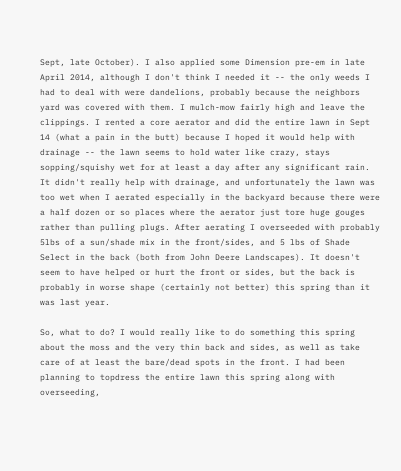Sept, late October). I also applied some Dimension pre-em in late April 2014, although I don't think I needed it -- the only weeds I had to deal with were dandelions, probably because the neighbors yard was covered with them. I mulch-mow fairly high and leave the clippings. I rented a core aerator and did the entire lawn in Sept 14 (what a pain in the butt) because I hoped it would help with drainage -- the lawn seems to hold water like crazy, stays sopping/squishy wet for at least a day after any significant rain. It didn't really help with drainage, and unfortunately the lawn was too wet when I aerated especially in the backyard because there were a half dozen or so places where the aerator just tore huge gouges rather than pulling plugs. After aerating I overseeded with probably 5lbs of a sun/shade mix in the front/sides, and 5 lbs of Shade Select in the back (both from John Deere Landscapes). It doesn't seem to have helped or hurt the front or sides, but the back is probably in worse shape (certainly not better) this spring than it was last year.

So, what to do? I would really like to do something this spring about the moss and the very thin back and sides, as well as take care of at least the bare/dead spots in the front. I had been planning to topdress the entire lawn this spring along with overseeding,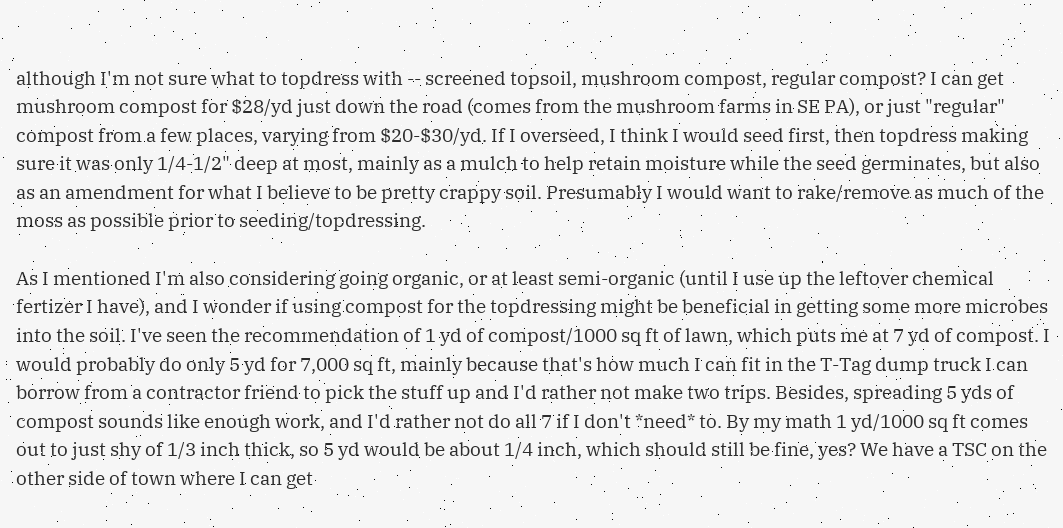although I'm not sure what to topdress with -- screened topsoil, mushroom compost, regular compost? I can get mushroom compost for $28/yd just down the road (comes from the mushroom farms in SE PA), or just "regular" compost from a few places, varying from $20-$30/yd. If I overseed, I think I would seed first, then topdress making sure it was only 1/4-1/2" deep at most, mainly as a mulch to help retain moisture while the seed germinates, but also as an amendment for what I believe to be pretty crappy soil. Presumably I would want to rake/remove as much of the moss as possible prior to seeding/topdressing.

As I mentioned I'm also considering going organic, or at least semi-organic (until I use up the leftover chemical fertizer I have), and I wonder if using compost for the topdressing might be beneficial in getting some more microbes into the soil. I've seen the recommendation of 1 yd of compost/1000 sq ft of lawn, which puts me at 7 yd of compost. I would probably do only 5 yd for 7,000 sq ft, mainly because that's how much I can fit in the T-Tag dump truck I can borrow from a contractor friend to pick the stuff up and I'd rather not make two trips. Besides, spreading 5 yds of compost sounds like enough work, and I'd rather not do all 7 if I don't *need* to. By my math 1 yd/1000 sq ft comes out to just shy of 1/3 inch thick, so 5 yd would be about 1/4 inch, which should still be fine, yes? We have a TSC on the other side of town where I can get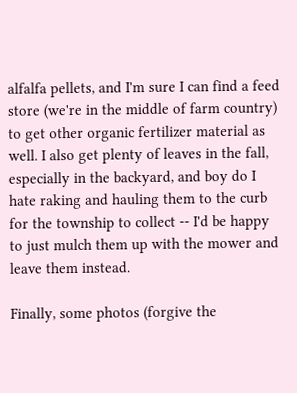alfalfa pellets, and I'm sure I can find a feed store (we're in the middle of farm country) to get other organic fertilizer material as well. I also get plenty of leaves in the fall, especially in the backyard, and boy do I hate raking and hauling them to the curb for the township to collect -- I'd be happy to just mulch them up with the mower and leave them instead.

Finally, some photos (forgive the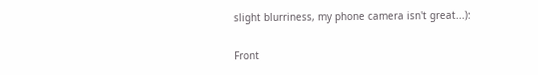slight blurriness, my phone camera isn't great...):

Front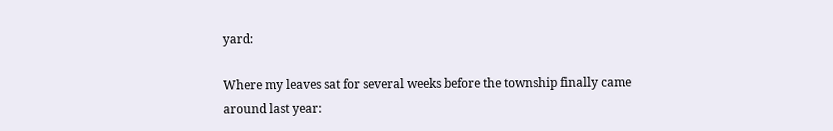yard:

Where my leaves sat for several weeks before the township finally came around last year: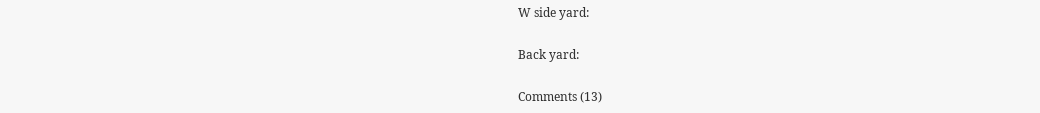W side yard:

Back yard:

Comments (13)